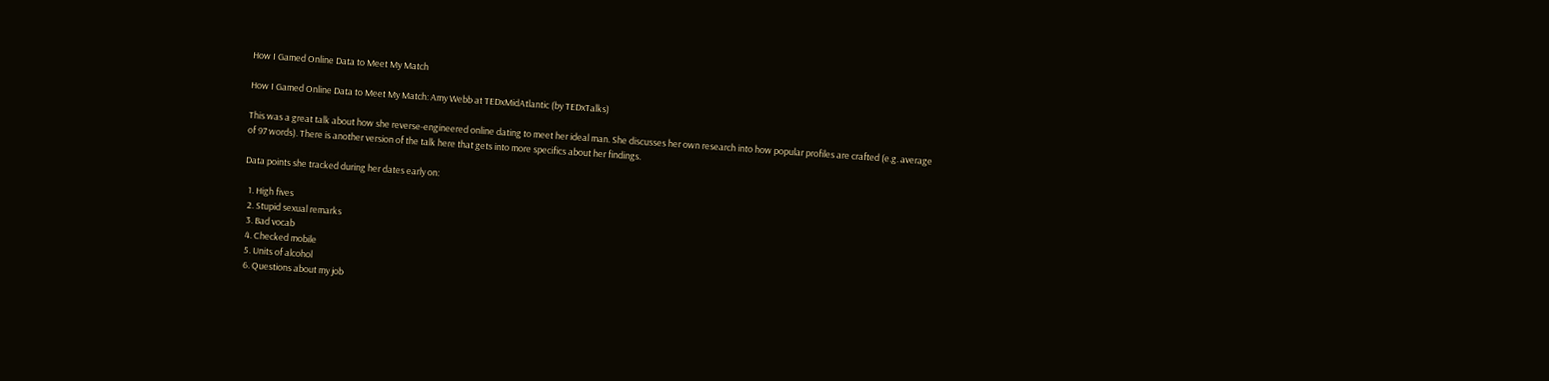How I Gamed Online Data to Meet My Match

How I Gamed Online Data to Meet My Match: Amy Webb at TEDxMidAtlantic (by TEDxTalks)

This was a great talk about how she reverse-engineered online dating to meet her ideal man. She discusses her own research into how popular profiles are crafted (e.g. average of 97 words). There is another version of the talk here that gets into more specifics about her findings.

Data points she tracked during her dates early on:

  1. High fives
  2. Stupid sexual remarks
  3. Bad vocab
  4. Checked mobile
  5. Units of alcohol
  6. Questions about my job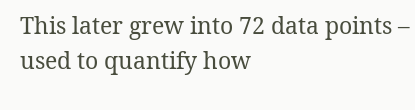This later grew into 72 data points – used to quantify how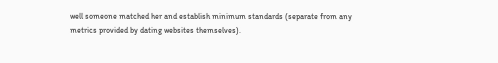well someone matched her and establish minimum standards (separate from any metrics provided by dating websites themselves).